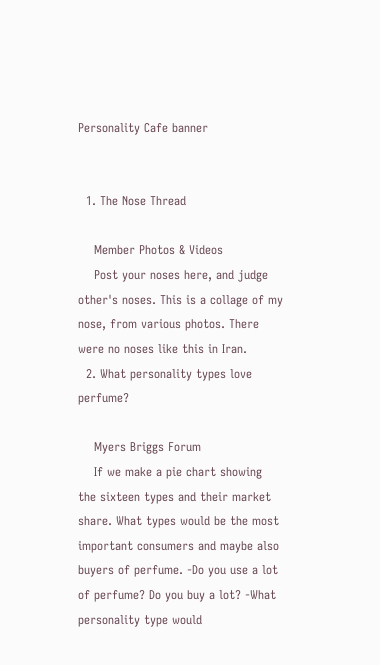Personality Cafe banner


  1. The Nose Thread

    Member Photos & Videos
    Post your noses here, and judge other's noses. This is a collage of my nose, from various photos. There were no noses like this in Iran.
  2. What personality types love perfume?

    Myers Briggs Forum
    If we make a pie chart showing the sixteen types and their market share. What types would be the most important consumers and maybe also buyers of perfume. -Do you use a lot of perfume? Do you buy a lot? -What personality type would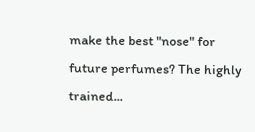make the best "nose" for future perfumes? The highly trained...